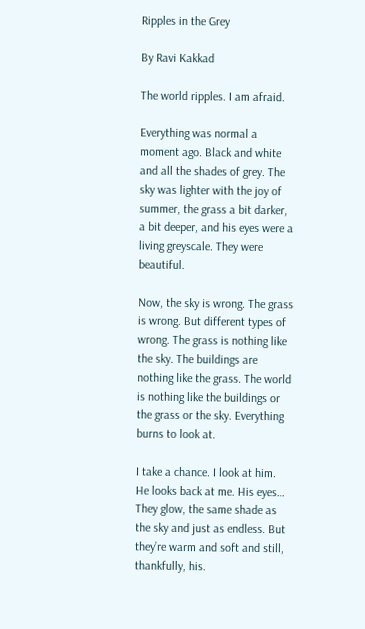Ripples in the Grey

By Ravi Kakkad

The world ripples. I am afraid.

Everything was normal a moment ago. Black and white and all the shades of grey. The sky was lighter with the joy of summer, the grass a bit darker, a bit deeper, and his eyes were a living greyscale. They were beautiful.

Now, the sky is wrong. The grass is wrong. But different types of wrong. The grass is nothing like the sky. The buildings are nothing like the grass. The world is nothing like the buildings or the grass or the sky. Everything burns to look at.

I take a chance. I look at him. He looks back at me. His eyes… They glow, the same shade as the sky and just as endless. But they’re warm and soft and still, thankfully, his.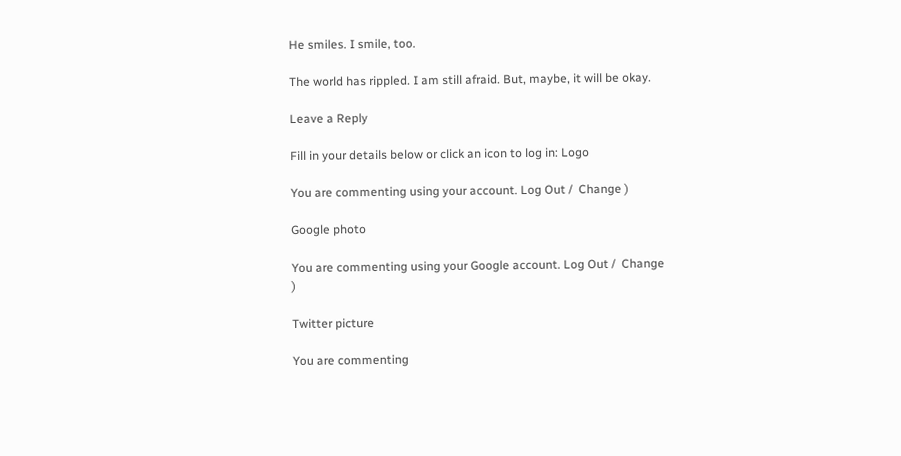He smiles. I smile, too.

The world has rippled. I am still afraid. But, maybe, it will be okay.

Leave a Reply

Fill in your details below or click an icon to log in: Logo

You are commenting using your account. Log Out /  Change )

Google photo

You are commenting using your Google account. Log Out /  Change )

Twitter picture

You are commenting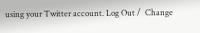using your Twitter account. Log Out /  Change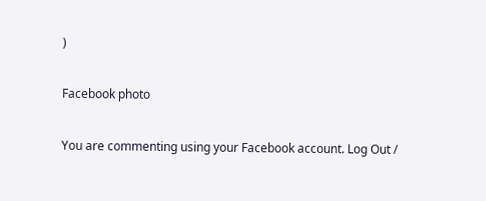)

Facebook photo

You are commenting using your Facebook account. Log Out /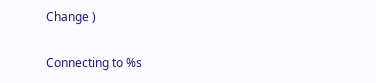Change )

Connecting to %s